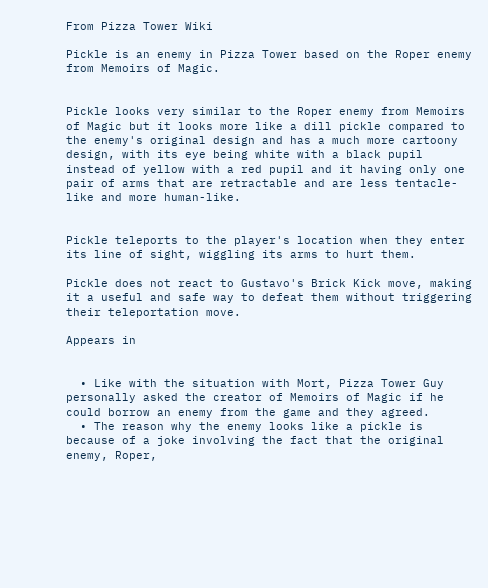From Pizza Tower Wiki

Pickle is an enemy in Pizza Tower based on the Roper enemy from Memoirs of Magic.


Pickle looks very similar to the Roper enemy from Memoirs of Magic but it looks more like a dill pickle compared to the enemy's original design and has a much more cartoony design, with its eye being white with a black pupil instead of yellow with a red pupil and it having only one pair of arms that are retractable and are less tentacle-like and more human-like.


Pickle teleports to the player's location when they enter its line of sight, wiggling its arms to hurt them.

Pickle does not react to Gustavo's Brick Kick move, making it a useful and safe way to defeat them without triggering their teleportation move.

Appears in


  • Like with the situation with Mort, Pizza Tower Guy personally asked the creator of Memoirs of Magic if he could borrow an enemy from the game and they agreed.
  • The reason why the enemy looks like a pickle is because of a joke involving the fact that the original enemy, Roper,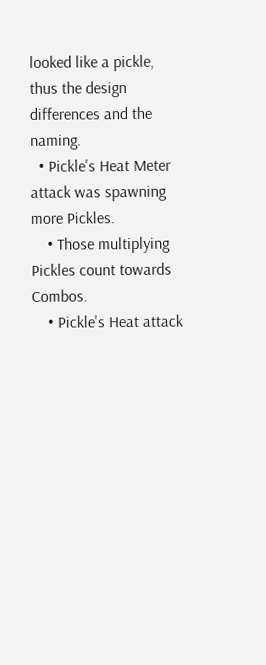looked like a pickle, thus the design differences and the naming.
  • Pickle's Heat Meter attack was spawning more Pickles.
    • Those multiplying Pickles count towards Combos.
    • Pickle's Heat attack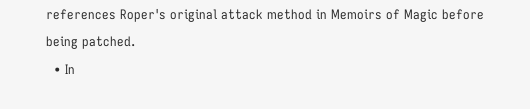references Roper's original attack method in Memoirs of Magic before being patched.
  • In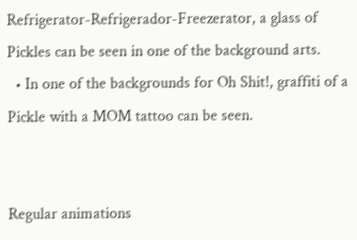Refrigerator-Refrigerador-Freezerator, a glass of Pickles can be seen in one of the background arts.
  • In one of the backgrounds for Oh Shit!, graffiti of a Pickle with a MOM tattoo can be seen.


Regular animations